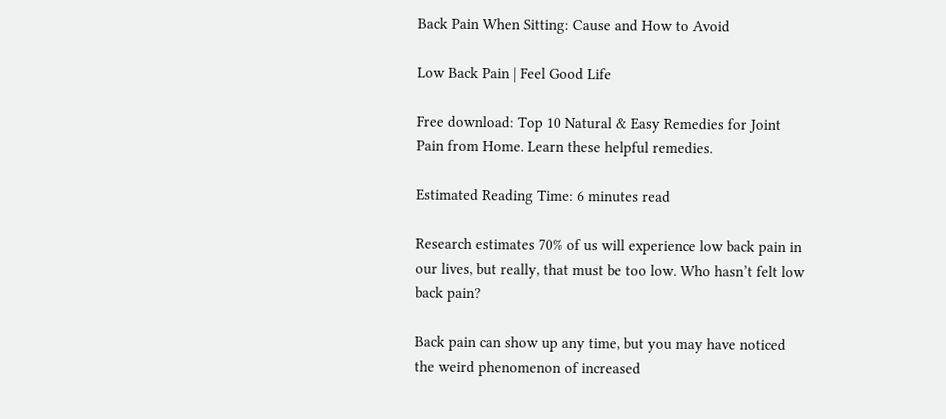Back Pain When Sitting: Cause and How to Avoid

Low Back Pain | Feel Good Life

Free download: Top 10 Natural & Easy Remedies for Joint Pain from Home. Learn these helpful remedies.

Estimated Reading Time: 6 minutes read

Research estimates 70% of us will experience low back pain in our lives, but really, that must be too low. Who hasn’t felt low back pain?

Back pain can show up any time, but you may have noticed the weird phenomenon of increased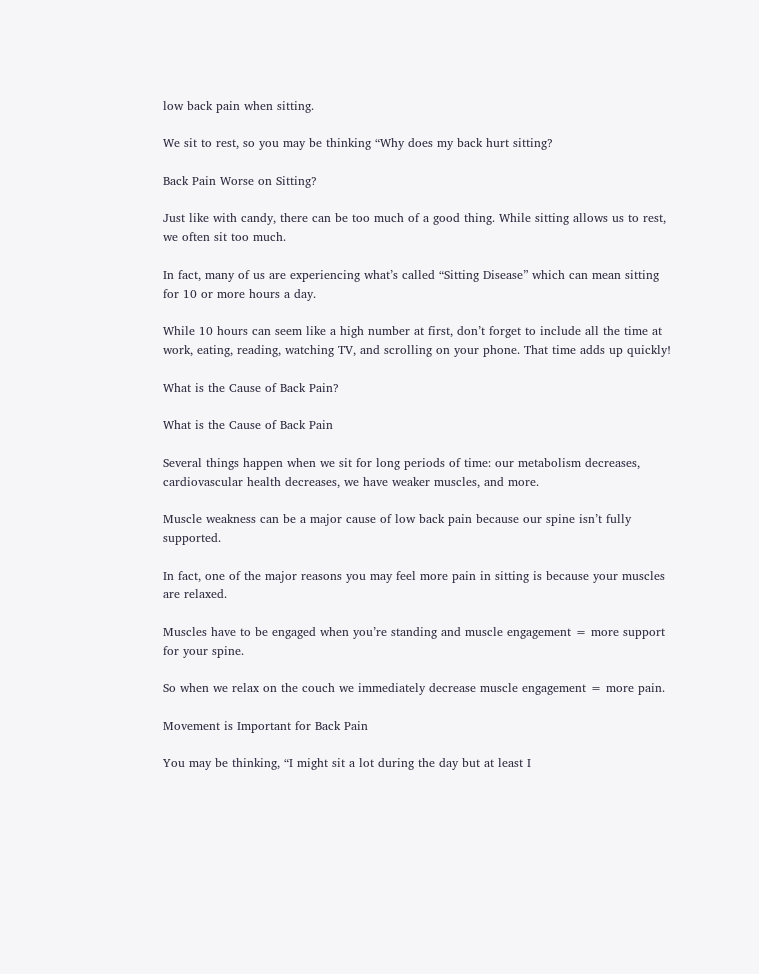low back pain when sitting.

We sit to rest, so you may be thinking “Why does my back hurt sitting?

Back Pain Worse on Sitting?

Just like with candy, there can be too much of a good thing. While sitting allows us to rest, we often sit too much.

In fact, many of us are experiencing what’s called “Sitting Disease” which can mean sitting for 10 or more hours a day.

While 10 hours can seem like a high number at first, don’t forget to include all the time at work, eating, reading, watching TV, and scrolling on your phone. That time adds up quickly!

What is the Cause of Back Pain?

What is the Cause of Back Pain

Several things happen when we sit for long periods of time: our metabolism decreases, cardiovascular health decreases, we have weaker muscles, and more.

Muscle weakness can be a major cause of low back pain because our spine isn’t fully supported.

In fact, one of the major reasons you may feel more pain in sitting is because your muscles are relaxed.

Muscles have to be engaged when you’re standing and muscle engagement = more support for your spine.

So when we relax on the couch we immediately decrease muscle engagement = more pain.

Movement is Important for Back Pain

You may be thinking, “I might sit a lot during the day but at least I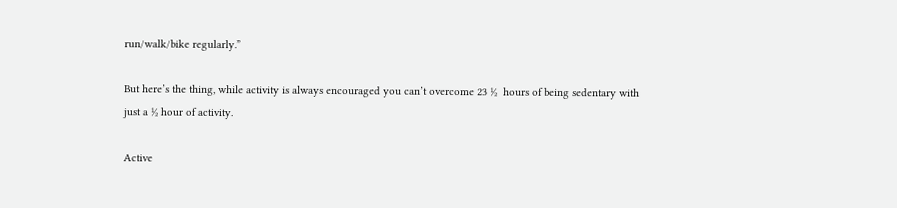run/walk/bike regularly.”

But here’s the thing, while activity is always encouraged you can’t overcome 23 ½  hours of being sedentary with just a ½ hour of activity.

Active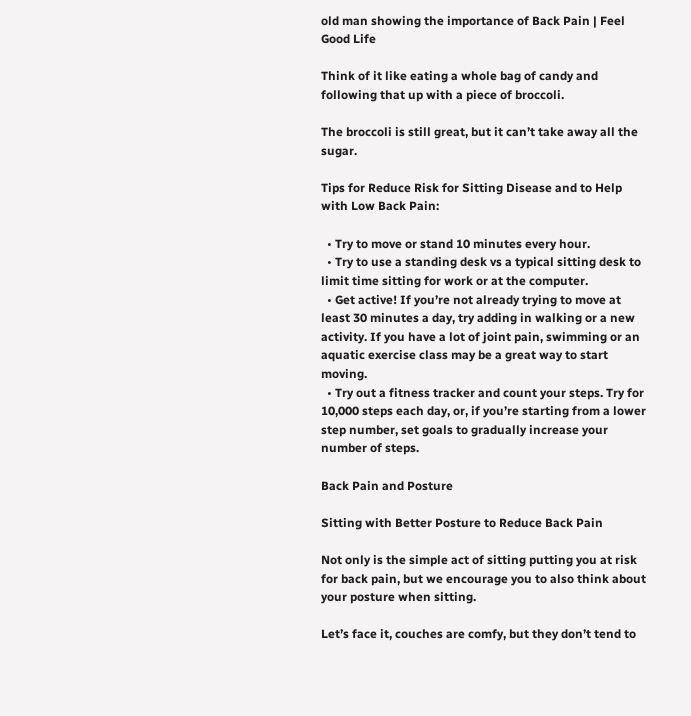old man showing the importance of Back Pain | Feel Good Life

Think of it like eating a whole bag of candy and following that up with a piece of broccoli.

The broccoli is still great, but it can’t take away all the sugar.

Tips for Reduce Risk for Sitting Disease and to Help with Low Back Pain:

  • Try to move or stand 10 minutes every hour.
  • Try to use a standing desk vs a typical sitting desk to limit time sitting for work or at the computer.
  • Get active! If you’re not already trying to move at least 30 minutes a day, try adding in walking or a new activity. If you have a lot of joint pain, swimming or an aquatic exercise class may be a great way to start moving.
  • Try out a fitness tracker and count your steps. Try for 10,000 steps each day, or, if you’re starting from a lower step number, set goals to gradually increase your number of steps.

Back Pain and Posture

Sitting with Better Posture to Reduce Back Pain

Not only is the simple act of sitting putting you at risk for back pain, but we encourage you to also think about your posture when sitting.

Let’s face it, couches are comfy, but they don’t tend to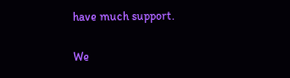have much support.

We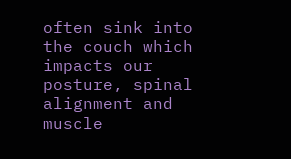often sink into the couch which impacts our posture, spinal alignment and muscle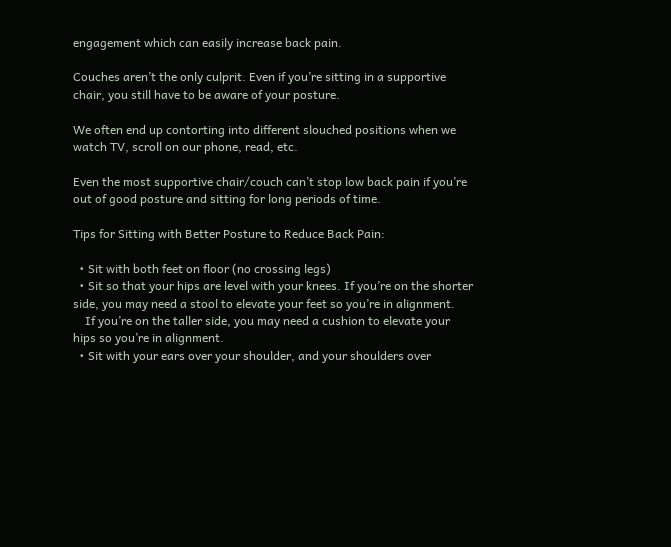engagement which can easily increase back pain.

Couches aren’t the only culprit. Even if you’re sitting in a supportive chair, you still have to be aware of your posture.

We often end up contorting into different slouched positions when we watch TV, scroll on our phone, read, etc.

Even the most supportive chair/couch can’t stop low back pain if you’re out of good posture and sitting for long periods of time.

Tips for Sitting with Better Posture to Reduce Back Pain:

  • Sit with both feet on floor (no crossing legs)
  • Sit so that your hips are level with your knees. If you’re on the shorter side, you may need a stool to elevate your feet so you’re in alignment.
    If you’re on the taller side, you may need a cushion to elevate your hips so you’re in alignment.
  • Sit with your ears over your shoulder, and your shoulders over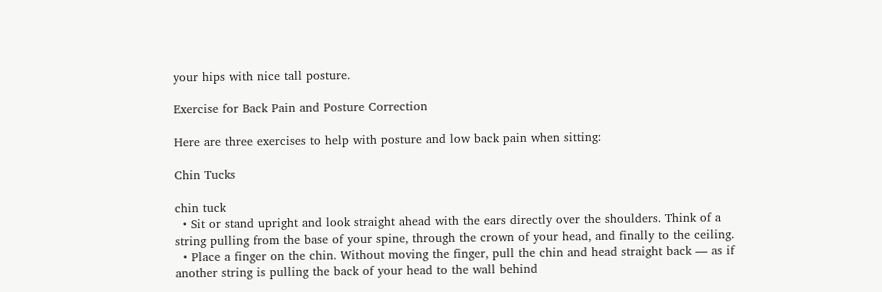your hips with nice tall posture.

Exercise for Back Pain and Posture Correction

Here are three exercises to help with posture and low back pain when sitting:

Chin Tucks

chin tuck
  • Sit or stand upright and look straight ahead with the ears directly over the shoulders. Think of a string pulling from the base of your spine, through the crown of your head, and finally to the ceiling.
  • Place a finger on the chin. Without moving the finger, pull the chin and head straight back — as if another string is pulling the back of your head to the wall behind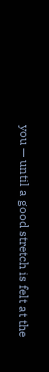you — until a good stretch is felt at the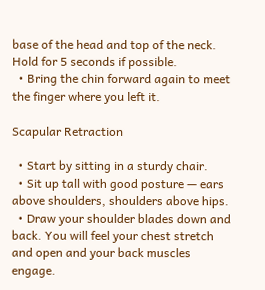base of the head and top of the neck. Hold for 5 seconds if possible.
  • Bring the chin forward again to meet the finger where you left it.

Scapular Retraction

  • Start by sitting in a sturdy chair.
  • Sit up tall with good posture — ears above shoulders, shoulders above hips.
  • Draw your shoulder blades down and back. You will feel your chest stretch and open and your back muscles engage.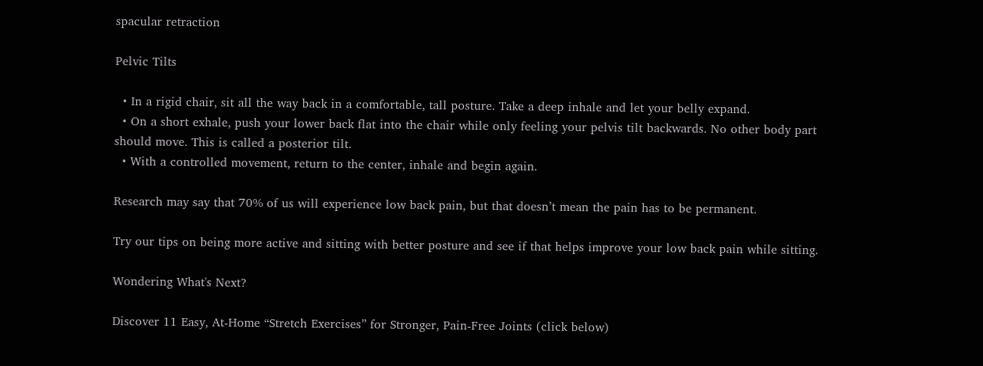spacular retraction

Pelvic Tilts

  • In a rigid chair, sit all the way back in a comfortable, tall posture. Take a deep inhale and let your belly expand.
  • On a short exhale, push your lower back flat into the chair while only feeling your pelvis tilt backwards. No other body part should move. This is called a posterior tilt.
  • With a controlled movement, return to the center, inhale and begin again.

Research may say that 70% of us will experience low back pain, but that doesn’t mean the pain has to be permanent.

Try our tips on being more active and sitting with better posture and see if that helps improve your low back pain while sitting.

Wondering What's Next?

Discover 11 Easy, At-Home “Stretch Exercises” for Stronger, Pain-Free Joints (click below)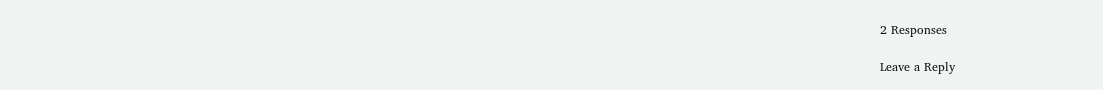2 Responses

Leave a Reply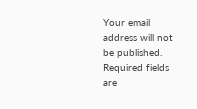Your email address will not be published. Required fields are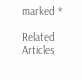marked *

Related Articles